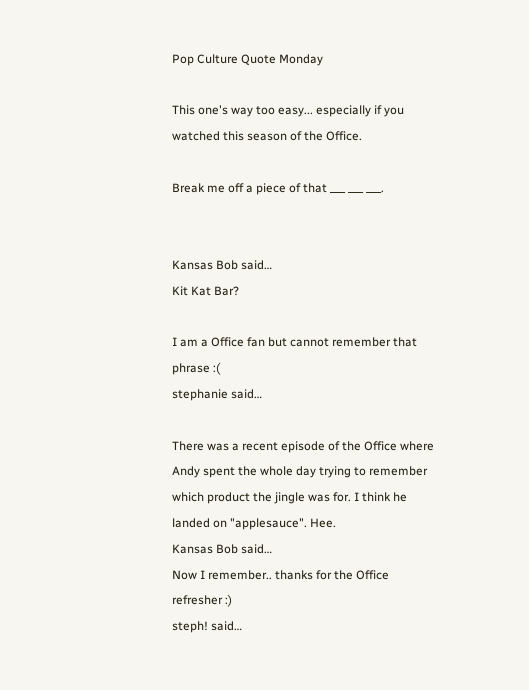Pop Culture Quote Monday

This one's way too easy... especially if you watched this season of the Office.

Break me off a piece of that ___ ___ ___.


Kansas Bob said…
Kit Kat Bar?

I am a Office fan but cannot remember that phrase :(
stephanie said…

There was a recent episode of the Office where Andy spent the whole day trying to remember which product the jingle was for. I think he landed on "applesauce". Hee.
Kansas Bob said…
Now I remember.. thanks for the Office refresher :)
steph! said…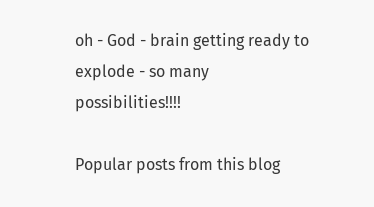oh - God - brain getting ready to explode - so many possibilities!!!!

Popular posts from this blog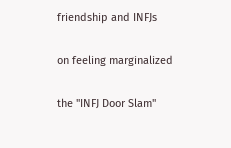friendship and INFJs

on feeling marginalized

the "INFJ Door Slam"